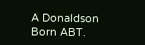A Donaldson
Born ABT.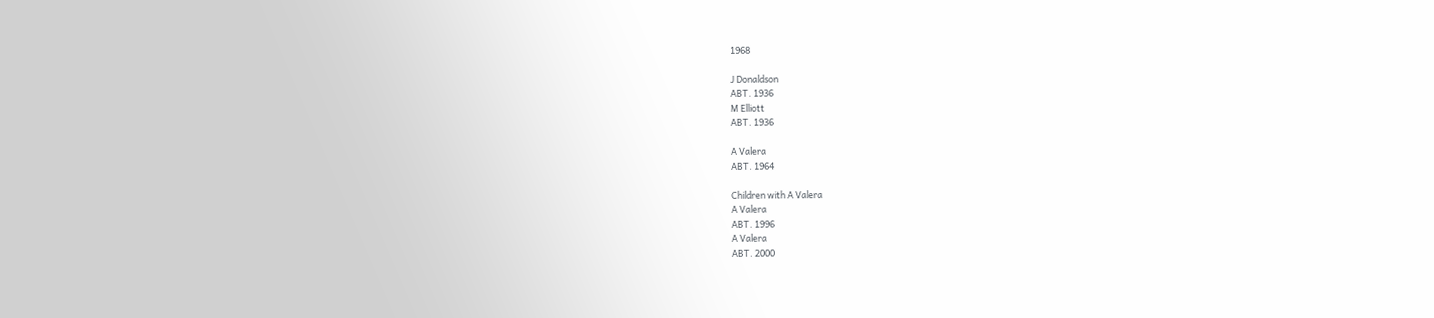1968

J Donaldson
ABT. 1936
M Elliott
ABT. 1936

A Valera
ABT. 1964

Children with A Valera
A Valera
ABT. 1996
A Valera
ABT. 2000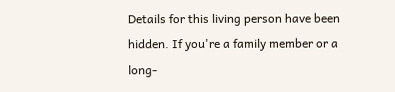Details for this living person have been hidden. If you're a family member or a long-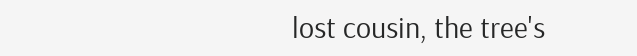lost cousin, the tree's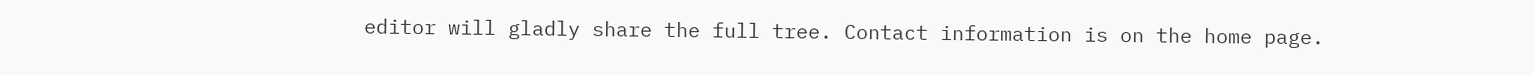editor will gladly share the full tree. Contact information is on the home page.